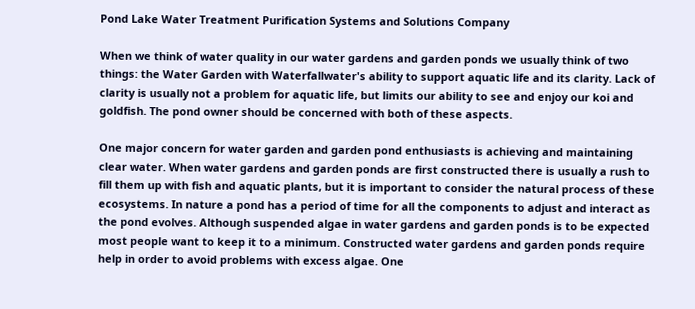Pond Lake Water Treatment Purification Systems and Solutions Company

When we think of water quality in our water gardens and garden ponds we usually think of two things: the Water Garden with Waterfallwater's ability to support aquatic life and its clarity. Lack of clarity is usually not a problem for aquatic life, but limits our ability to see and enjoy our koi and goldfish. The pond owner should be concerned with both of these aspects.

One major concern for water garden and garden pond enthusiasts is achieving and maintaining clear water. When water gardens and garden ponds are first constructed there is usually a rush to fill them up with fish and aquatic plants, but it is important to consider the natural process of these ecosystems. In nature a pond has a period of time for all the components to adjust and interact as the pond evolves. Although suspended algae in water gardens and garden ponds is to be expected most people want to keep it to a minimum. Constructed water gardens and garden ponds require help in order to avoid problems with excess algae. One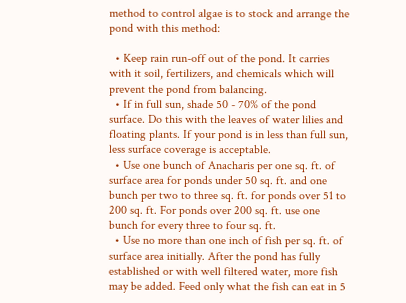method to control algae is to stock and arrange the pond with this method:

  • Keep rain run-off out of the pond. It carries with it soil, fertilizers, and chemicals which will prevent the pond from balancing.
  • If in full sun, shade 50 - 70% of the pond surface. Do this with the leaves of water lilies and floating plants. If your pond is in less than full sun, less surface coverage is acceptable.
  • Use one bunch of Anacharis per one sq. ft. of surface area for ponds under 50 sq. ft. and one bunch per two to three sq. ft. for ponds over 51 to 200 sq. ft. For ponds over 200 sq. ft. use one bunch for every three to four sq. ft.
  • Use no more than one inch of fish per sq. ft. of surface area initially. After the pond has fully established or with well filtered water, more fish may be added. Feed only what the fish can eat in 5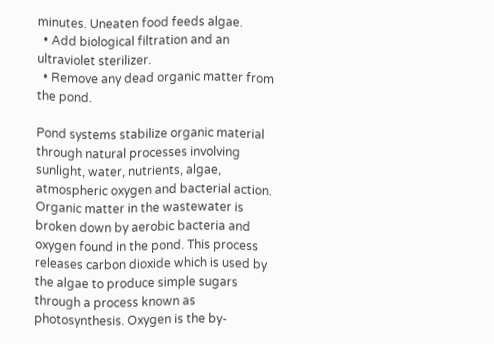minutes. Uneaten food feeds algae.
  • Add biological filtration and an ultraviolet sterilizer.
  • Remove any dead organic matter from the pond.

Pond systems stabilize organic material through natural processes involving sunlight, water, nutrients, algae, atmospheric oxygen and bacterial action. Organic matter in the wastewater is broken down by aerobic bacteria and oxygen found in the pond. This process releases carbon dioxide which is used by the algae to produce simple sugars through a process known as photosynthesis. Oxygen is the by-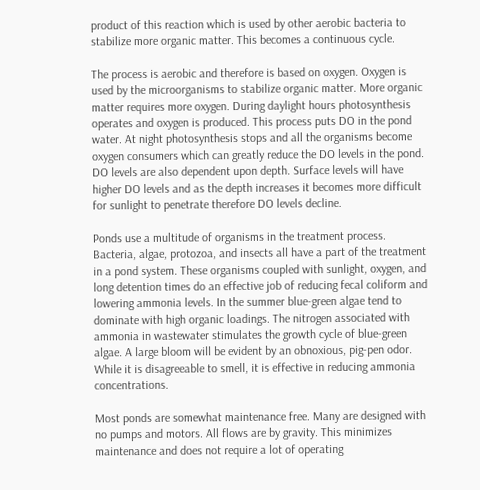product of this reaction which is used by other aerobic bacteria to stabilize more organic matter. This becomes a continuous cycle.

The process is aerobic and therefore is based on oxygen. Oxygen is used by the microorganisms to stabilize organic matter. More organic matter requires more oxygen. During daylight hours photosynthesis operates and oxygen is produced. This process puts DO in the pond water. At night photosynthesis stops and all the organisms become oxygen consumers which can greatly reduce the DO levels in the pond. DO levels are also dependent upon depth. Surface levels will have higher DO levels and as the depth increases it becomes more difficult for sunlight to penetrate therefore DO levels decline.

Ponds use a multitude of organisms in the treatment process. Bacteria, algae, protozoa, and insects all have a part of the treatment in a pond system. These organisms coupled with sunlight, oxygen, and long detention times do an effective job of reducing fecal coliform and lowering ammonia levels. In the summer blue-green algae tend to dominate with high organic loadings. The nitrogen associated with ammonia in wastewater stimulates the growth cycle of blue-green algae. A large bloom will be evident by an obnoxious, pig-pen odor. While it is disagreeable to smell, it is effective in reducing ammonia concentrations.

Most ponds are somewhat maintenance free. Many are designed with no pumps and motors. All flows are by gravity. This minimizes maintenance and does not require a lot of operating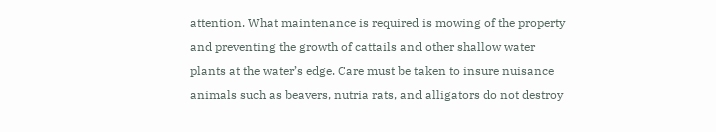attention. What maintenance is required is mowing of the property and preventing the growth of cattails and other shallow water plants at the water’s edge. Care must be taken to insure nuisance animals such as beavers, nutria rats, and alligators do not destroy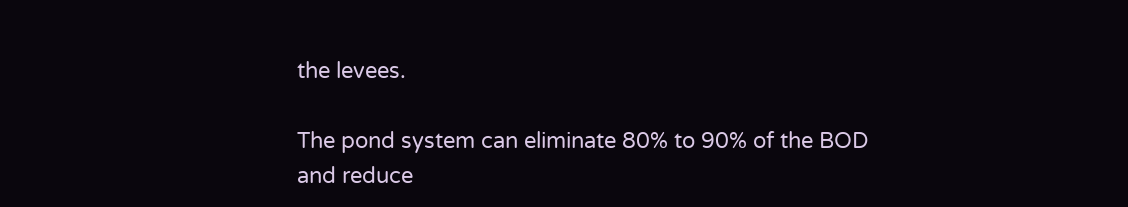the levees.

The pond system can eliminate 80% to 90% of the BOD and reduce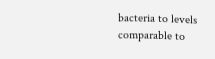bacteria to levels comparable to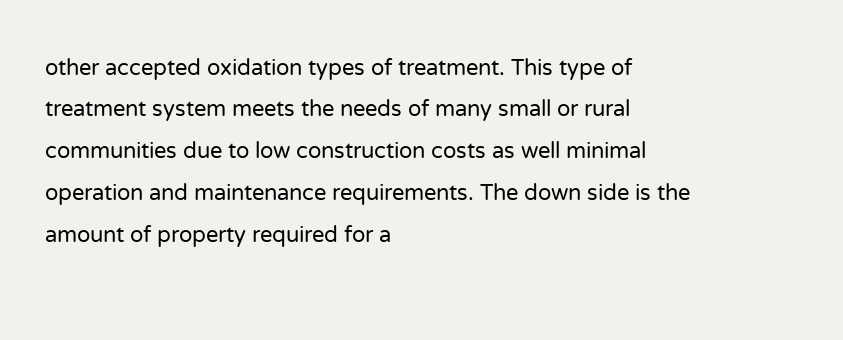other accepted oxidation types of treatment. This type of treatment system meets the needs of many small or rural communities due to low construction costs as well minimal operation and maintenance requirements. The down side is the amount of property required for a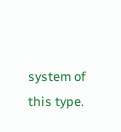system of this type.